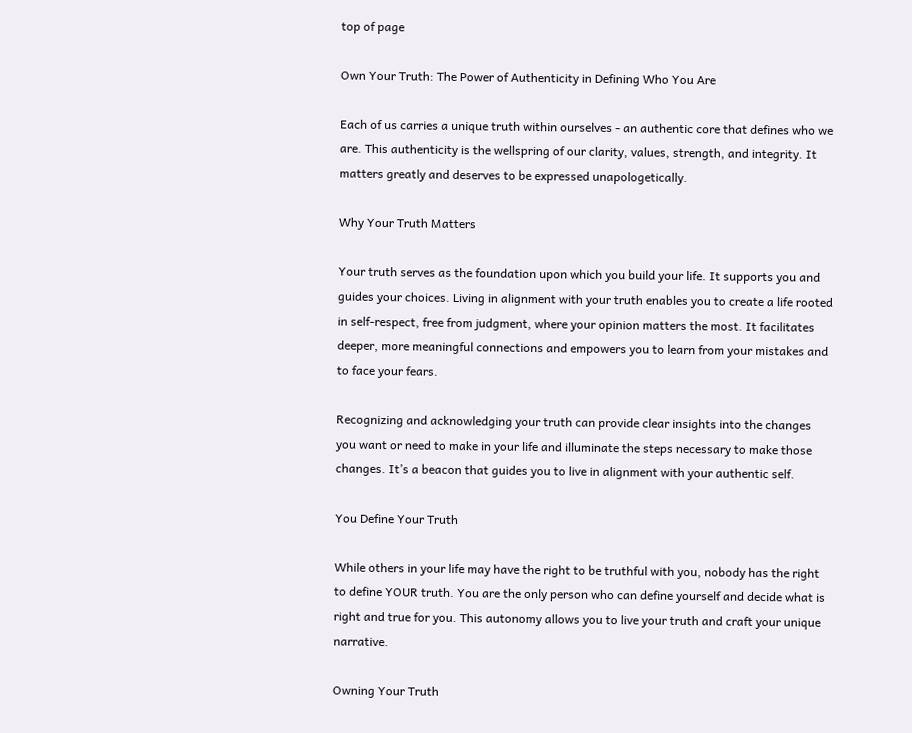top of page

Own Your Truth: The Power of Authenticity in Defining Who You Are

Each of us carries a unique truth within ourselves - an authentic core that defines who we are. This authenticity is the wellspring of our clarity, values, strength, and integrity. It matters greatly and deserves to be expressed unapologetically.

Why Your Truth Matters

Your truth serves as the foundation upon which you build your life. It supports you and guides your choices. Living in alignment with your truth enables you to create a life rooted in self-respect, free from judgment, where your opinion matters the most. It facilitates deeper, more meaningful connections and empowers you to learn from your mistakes and to face your fears.

Recognizing and acknowledging your truth can provide clear insights into the changes you want or need to make in your life and illuminate the steps necessary to make those changes. It’s a beacon that guides you to live in alignment with your authentic self.

You Define Your Truth

While others in your life may have the right to be truthful with you, nobody has the right to define YOUR truth. You are the only person who can define yourself and decide what is right and true for you. This autonomy allows you to live your truth and craft your unique narrative.

Owning Your Truth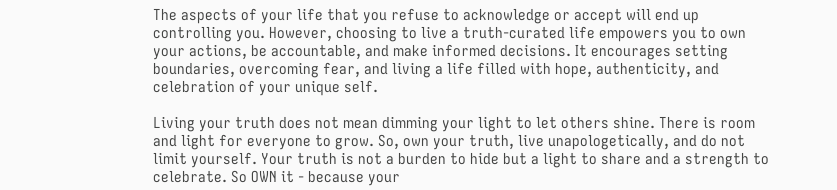The aspects of your life that you refuse to acknowledge or accept will end up controlling you. However, choosing to live a truth-curated life empowers you to own your actions, be accountable, and make informed decisions. It encourages setting boundaries, overcoming fear, and living a life filled with hope, authenticity, and celebration of your unique self.

Living your truth does not mean dimming your light to let others shine. There is room and light for everyone to grow. So, own your truth, live unapologetically, and do not limit yourself. Your truth is not a burden to hide but a light to share and a strength to celebrate. So OWN it - because your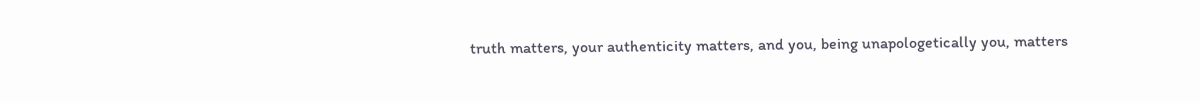truth matters, your authenticity matters, and you, being unapologetically you, matters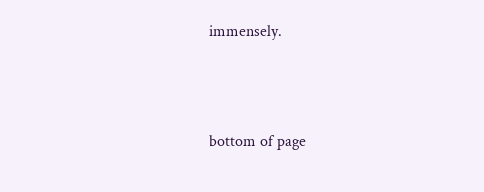immensely.



bottom of page